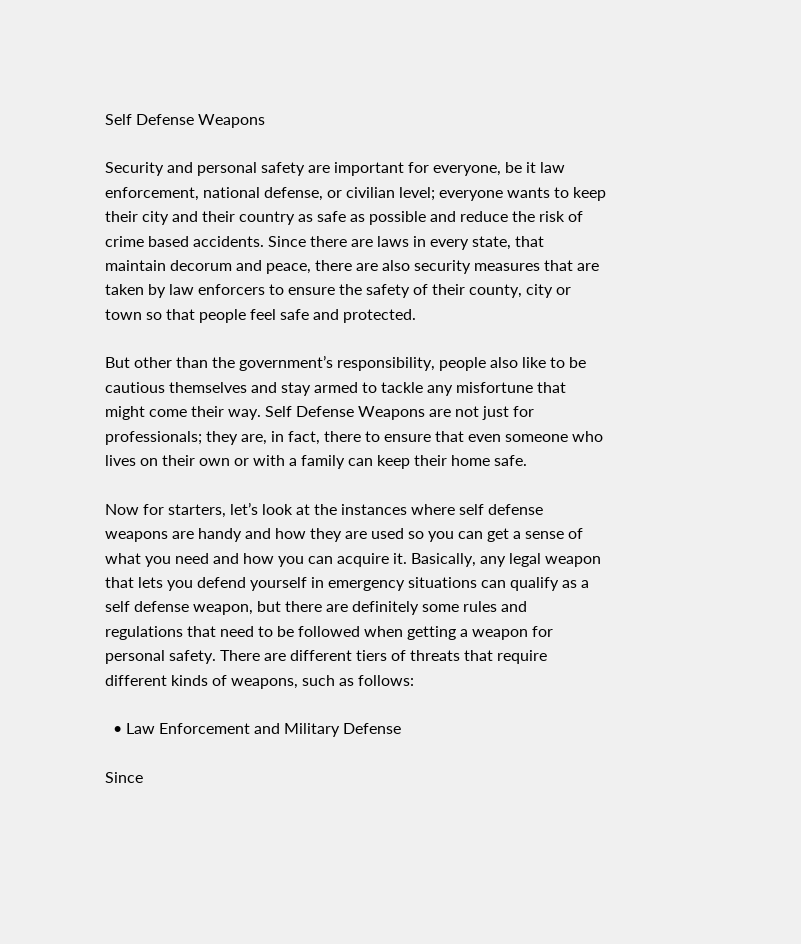Self Defense Weapons

Security and personal safety are important for everyone, be it law enforcement, national defense, or civilian level; everyone wants to keep their city and their country as safe as possible and reduce the risk of crime based accidents. Since there are laws in every state, that maintain decorum and peace, there are also security measures that are taken by law enforcers to ensure the safety of their county, city or town so that people feel safe and protected.

But other than the government’s responsibility, people also like to be cautious themselves and stay armed to tackle any misfortune that might come their way. Self Defense Weapons are not just for professionals; they are, in fact, there to ensure that even someone who lives on their own or with a family can keep their home safe.

Now for starters, let’s look at the instances where self defense weapons are handy and how they are used so you can get a sense of what you need and how you can acquire it. Basically, any legal weapon that lets you defend yourself in emergency situations can qualify as a self defense weapon, but there are definitely some rules and regulations that need to be followed when getting a weapon for personal safety. There are different tiers of threats that require different kinds of weapons, such as follows:

  • Law Enforcement and Military Defense

Since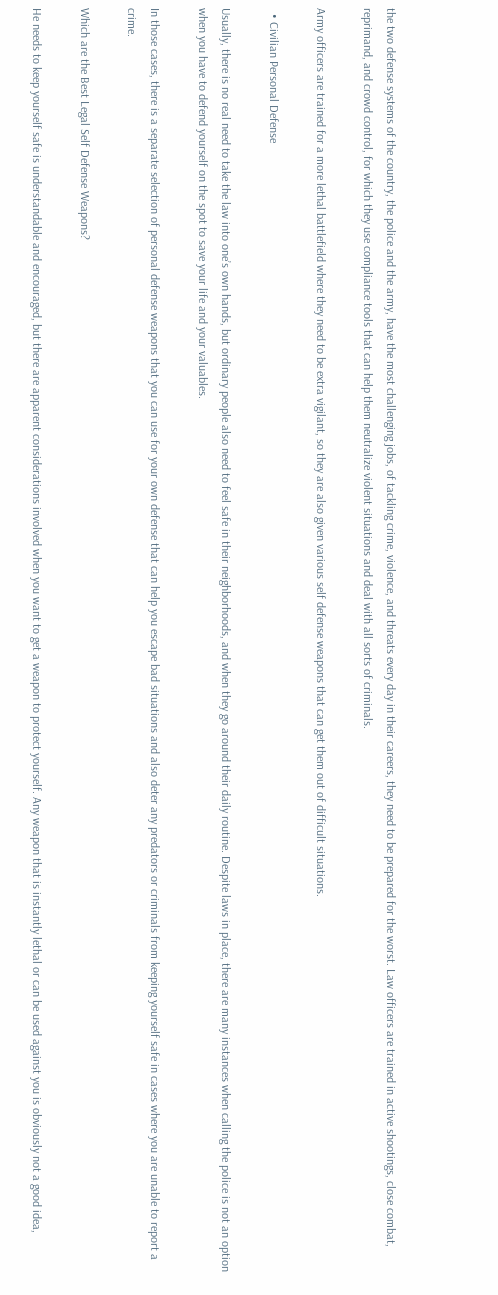the two defense systems of the country, the police and the army, have the most challenging jobs, of tackling crime, violence, and threats every day in their careers, they need to be prepared for the worst. Law officers are trained in active shootings, close combat, reprimand, and crowd control, for which they use compliance tools that can help them neutralize violent situations and deal with all sorts of criminals.

Army officers are trained for a more lethal battlefield where they need to be extra vigilant, so they are also given various self defense weapons that can get them out of difficult situations.

  • Civilian Personal Defense

Usually, there is no real need to take the law into one’s own hands, but ordinary people also need to feel safe in their neighborhoods, and when they go around their daily routine. Despite laws in place, there are many instances when calling the police is not an option when you have to defend yourself on the spot to save your life and your valuables.

In those cases, there is a separate selection of personal defense weapons that you can use for your own defense that can help you escape bad situations and also deter any predators or criminals from keeping yourself safe in cases where you are unable to report a crime.

Which are the Best Legal Self Defense Weapons?

He needs to keep yourself safe is understandable and encouraged, but there are apparent considerations involved when you want to get a weapon to protect yourself. Any weapon that is instantly lethal or can be used against you is obviously not a good idea,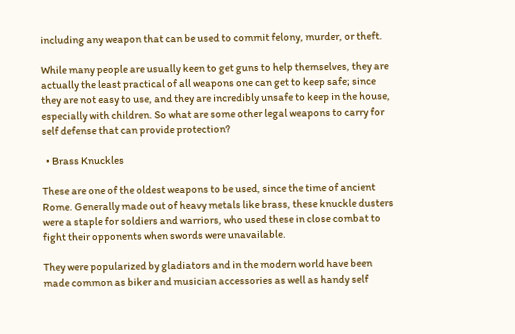including any weapon that can be used to commit felony, murder, or theft.

While many people are usually keen to get guns to help themselves, they are actually the least practical of all weapons one can get to keep safe; since they are not easy to use, and they are incredibly unsafe to keep in the house, especially with children. So what are some other legal weapons to carry for self defense that can provide protection?

  • Brass Knuckles

These are one of the oldest weapons to be used, since the time of ancient Rome. Generally made out of heavy metals like brass, these knuckle dusters were a staple for soldiers and warriors, who used these in close combat to fight their opponents when swords were unavailable.

They were popularized by gladiators and in the modern world have been made common as biker and musician accessories as well as handy self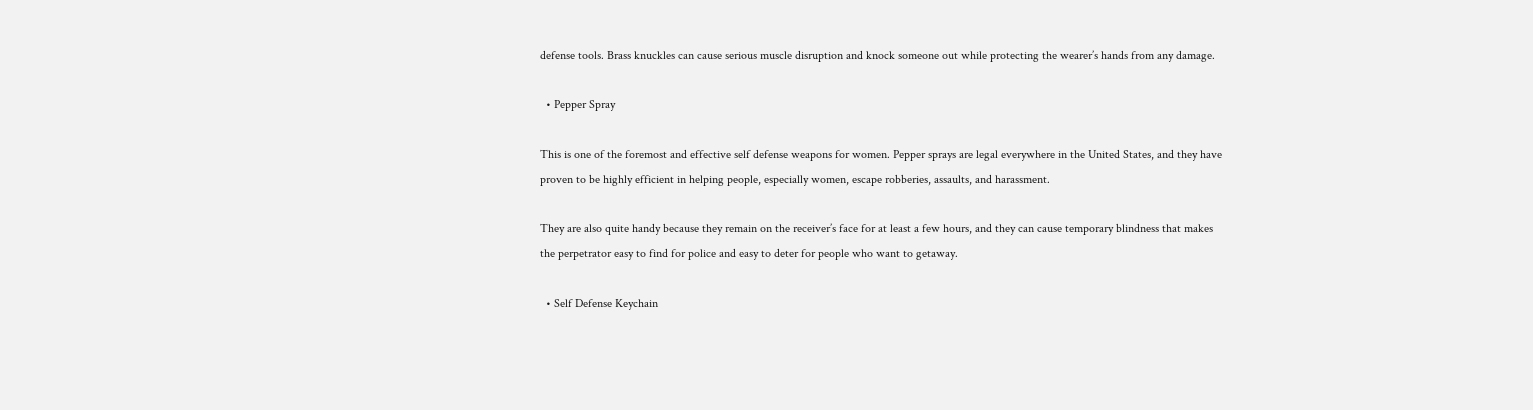defense tools. Brass knuckles can cause serious muscle disruption and knock someone out while protecting the wearer’s hands from any damage.

  • Pepper Spray

This is one of the foremost and effective self defense weapons for women. Pepper sprays are legal everywhere in the United States, and they have proven to be highly efficient in helping people, especially women, escape robberies, assaults, and harassment.

They are also quite handy because they remain on the receiver’s face for at least a few hours, and they can cause temporary blindness that makes the perpetrator easy to find for police and easy to deter for people who want to getaway.

  • Self Defense Keychain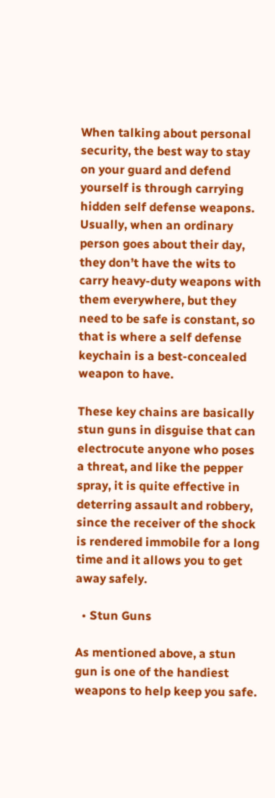When talking about personal security, the best way to stay on your guard and defend yourself is through carrying hidden self defense weapons. Usually, when an ordinary person goes about their day, they don’t have the wits to carry heavy-duty weapons with them everywhere, but they need to be safe is constant, so that is where a self defense keychain is a best-concealed weapon to have.

These key chains are basically stun guns in disguise that can electrocute anyone who poses a threat, and like the pepper spray, it is quite effective in deterring assault and robbery, since the receiver of the shock is rendered immobile for a long time and it allows you to get away safely.

  • Stun Guns

As mentioned above, a stun gun is one of the handiest weapons to help keep you safe.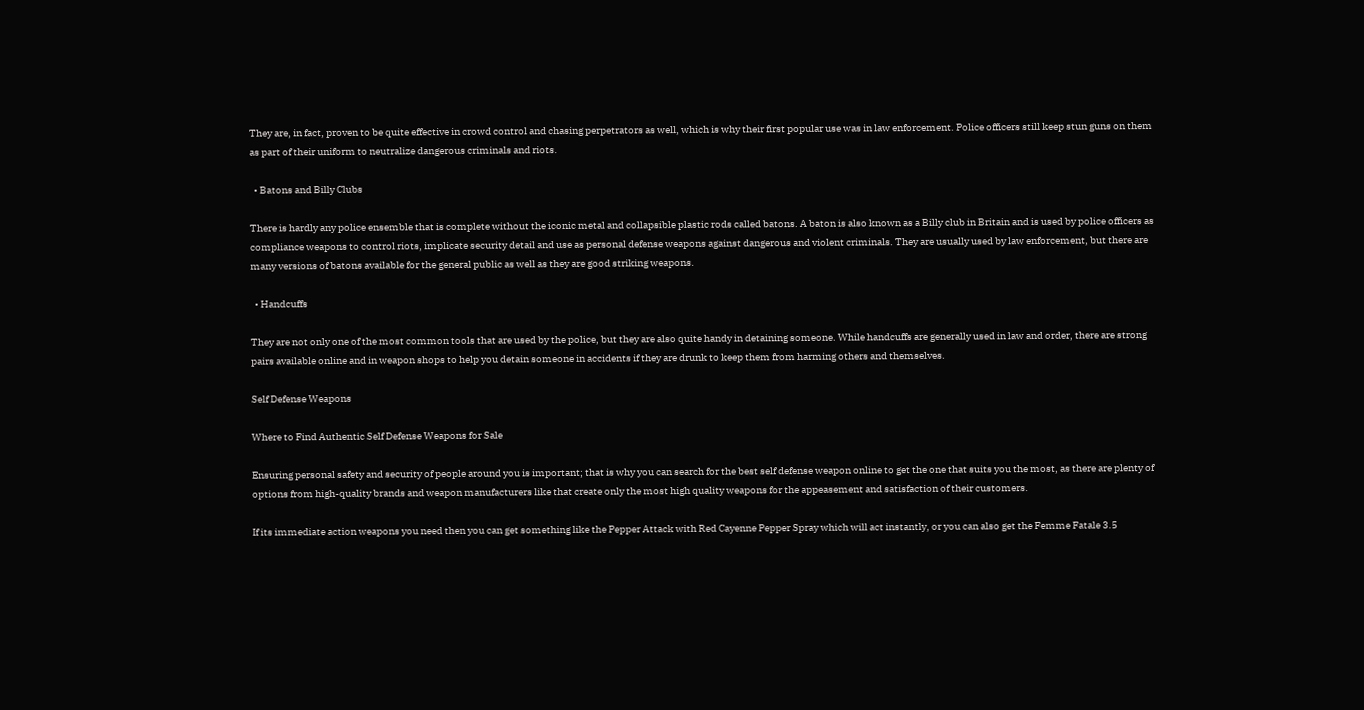They are, in fact, proven to be quite effective in crowd control and chasing perpetrators as well, which is why their first popular use was in law enforcement. Police officers still keep stun guns on them as part of their uniform to neutralize dangerous criminals and riots.

  • Batons and Billy Clubs

There is hardly any police ensemble that is complete without the iconic metal and collapsible plastic rods called batons. A baton is also known as a Billy club in Britain and is used by police officers as compliance weapons to control riots, implicate security detail and use as personal defense weapons against dangerous and violent criminals. They are usually used by law enforcement, but there are many versions of batons available for the general public as well as they are good striking weapons.

  • Handcuffs

They are not only one of the most common tools that are used by the police, but they are also quite handy in detaining someone. While handcuffs are generally used in law and order, there are strong pairs available online and in weapon shops to help you detain someone in accidents if they are drunk to keep them from harming others and themselves.

Self Defense Weapons

Where to Find Authentic Self Defense Weapons for Sale

Ensuring personal safety and security of people around you is important; that is why you can search for the best self defense weapon online to get the one that suits you the most, as there are plenty of options from high-quality brands and weapon manufacturers like that create only the most high quality weapons for the appeasement and satisfaction of their customers.

If its immediate action weapons you need then you can get something like the Pepper Attack with Red Cayenne Pepper Spray which will act instantly, or you can also get the Femme Fatale 3.5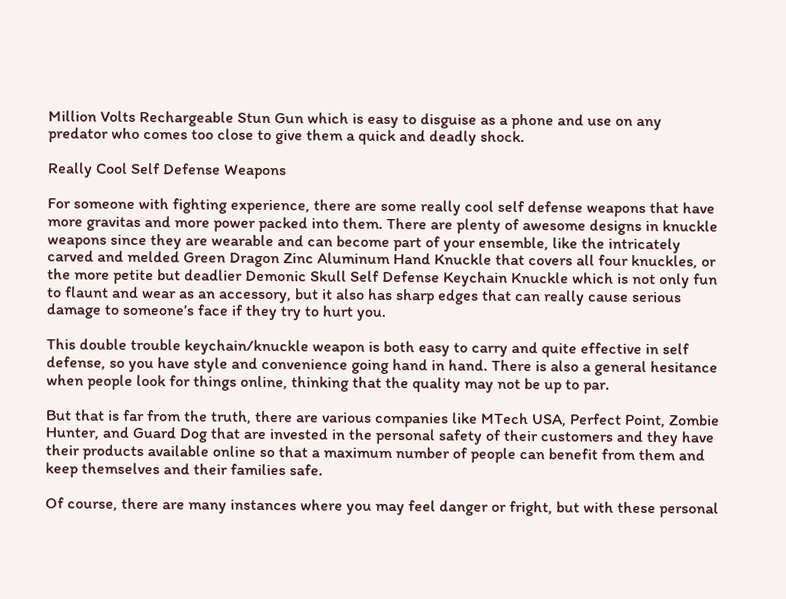Million Volts Rechargeable Stun Gun which is easy to disguise as a phone and use on any predator who comes too close to give them a quick and deadly shock.

Really Cool Self Defense Weapons

For someone with fighting experience, there are some really cool self defense weapons that have more gravitas and more power packed into them. There are plenty of awesome designs in knuckle weapons since they are wearable and can become part of your ensemble, like the intricately carved and melded Green Dragon Zinc Aluminum Hand Knuckle that covers all four knuckles, or the more petite but deadlier Demonic Skull Self Defense Keychain Knuckle which is not only fun to flaunt and wear as an accessory, but it also has sharp edges that can really cause serious damage to someone’s face if they try to hurt you.

This double trouble keychain/knuckle weapon is both easy to carry and quite effective in self defense, so you have style and convenience going hand in hand. There is also a general hesitance when people look for things online, thinking that the quality may not be up to par.

But that is far from the truth, there are various companies like MTech USA, Perfect Point, Zombie Hunter, and Guard Dog that are invested in the personal safety of their customers and they have their products available online so that a maximum number of people can benefit from them and keep themselves and their families safe.

Of course, there are many instances where you may feel danger or fright, but with these personal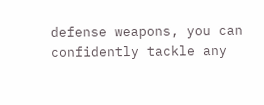defense weapons, you can confidently tackle any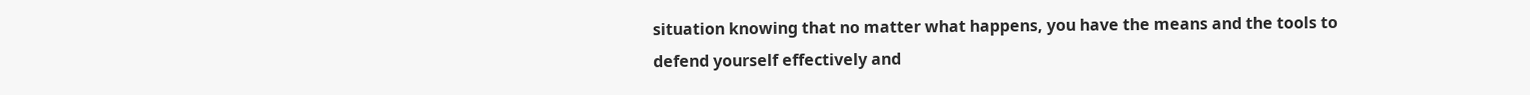situation knowing that no matter what happens, you have the means and the tools to defend yourself effectively and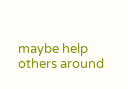maybe help others around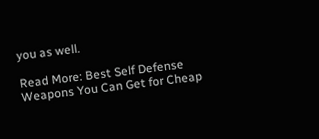you as well.

Read More: Best Self Defense Weapons You Can Get for Cheap